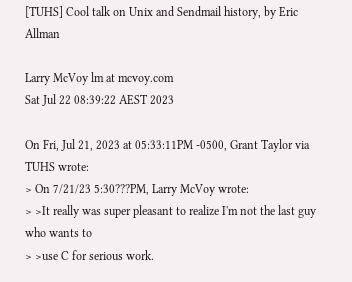[TUHS] Cool talk on Unix and Sendmail history, by Eric Allman

Larry McVoy lm at mcvoy.com
Sat Jul 22 08:39:22 AEST 2023

On Fri, Jul 21, 2023 at 05:33:11PM -0500, Grant Taylor via TUHS wrote:
> On 7/21/23 5:30???PM, Larry McVoy wrote:
> >It really was super pleasant to realize I'm not the last guy who wants to
> >use C for serious work.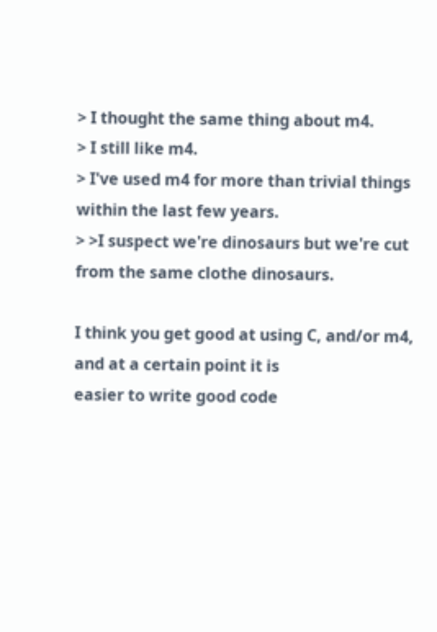> I thought the same thing about m4.
> I still like m4.
> I've used m4 for more than trivial things within the last few years.
> >I suspect we're dinosaurs but we're cut from the same clothe dinosaurs.

I think you get good at using C, and/or m4, and at a certain point it is
easier to write good code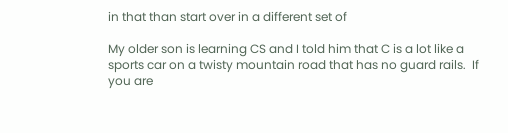in that than start over in a different set of

My older son is learning CS and I told him that C is a lot like a
sports car on a twisty mountain road that has no guard rails.  If
you are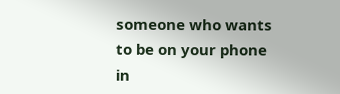someone who wants to be on your phone in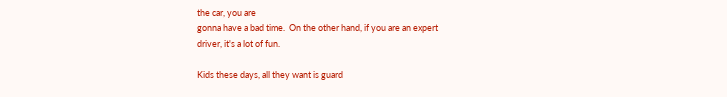the car, you are
gonna have a bad time.  On the other hand, if you are an expert
driver, it's a lot of fun.

Kids these days, all they want is guard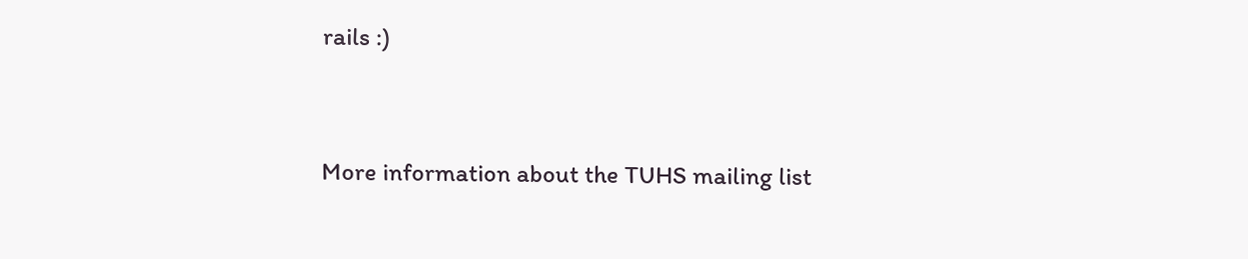rails :)


More information about the TUHS mailing list